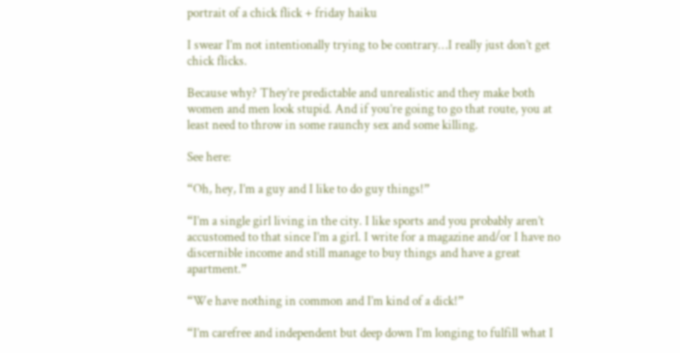portrait of a chick flick + friday haiku

I swear I’m not intentionally trying to be contrary…I really just don’t get chick flicks.

Because why? They’re predictable and unrealistic and they make both women and men look stupid. And if you’re going to go that route, you at least need to throw in some raunchy sex and some killing.

See here:

“Oh, hey, I’m a guy and I like to do guy things!”

“I’m a single girl living in the city. I like sports and you probably aren’t accustomed to that since I’m a girl. I write for a magazine and/or I have no discernible income and still manage to buy things and have a great apartment.”

“We have nothing in common and I’m kind of a dick!”

“I’m carefree and independent but deep down I’m longing to fulfill what I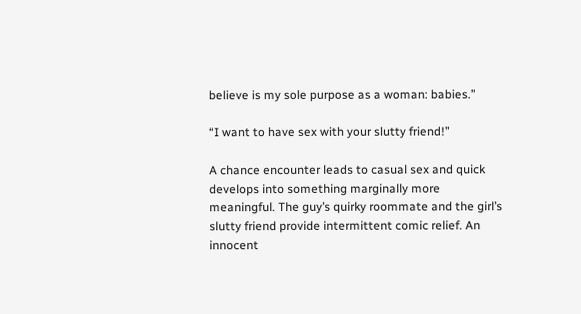believe is my sole purpose as a woman: babies.”

“I want to have sex with your slutty friend!”

A chance encounter leads to casual sex and quick develops into something marginally more meaningful. The guy’s quirky roommate and the girl’s slutty friend provide intermittent comic relief. An innocent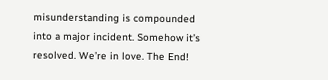misunderstanding is compounded into a major incident. Somehow it’s resolved. We’re in love. The End!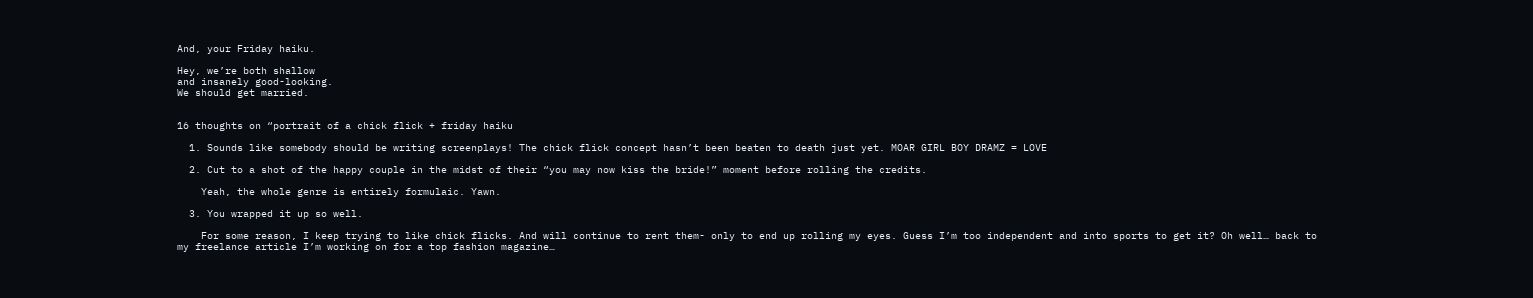And, your Friday haiku.

Hey, we’re both shallow
and insanely good-looking.
We should get married.


16 thoughts on “portrait of a chick flick + friday haiku

  1. Sounds like somebody should be writing screenplays! The chick flick concept hasn’t been beaten to death just yet. MOAR GIRL BOY DRAMZ = LOVE

  2. Cut to a shot of the happy couple in the midst of their “you may now kiss the bride!” moment before rolling the credits.

    Yeah, the whole genre is entirely formulaic. Yawn.

  3. You wrapped it up so well.

    For some reason, I keep trying to like chick flicks. And will continue to rent them- only to end up rolling my eyes. Guess I’m too independent and into sports to get it? Oh well… back to my freelance article I’m working on for a top fashion magazine…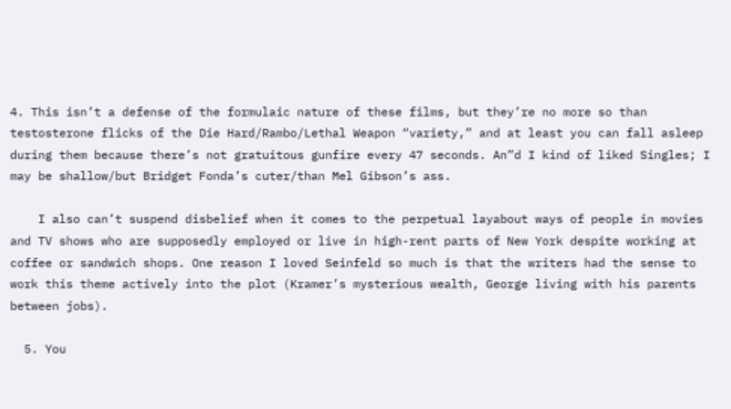4. This isn’t a defense of the formulaic nature of these films, but they’re no more so than testosterone flicks of the Die Hard/Rambo/Lethal Weapon “variety,” and at least you can fall asleep during them because there’s not gratuitous gunfire every 47 seconds. An”d I kind of liked Singles; I may be shallow/but Bridget Fonda’s cuter/than Mel Gibson’s ass.

    I also can’t suspend disbelief when it comes to the perpetual layabout ways of people in movies and TV shows who are supposedly employed or live in high-rent parts of New York despite working at coffee or sandwich shops. One reason I loved Seinfeld so much is that the writers had the sense to work this theme actively into the plot (Kramer’s mysterious wealth, George living with his parents between jobs).

  5. You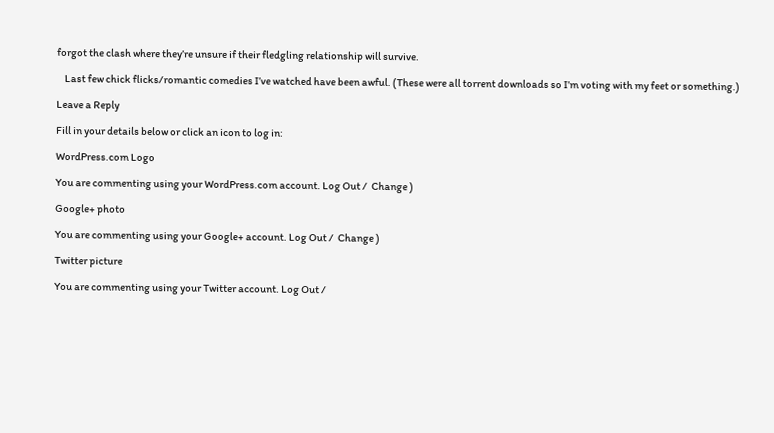forgot the clash where they’re unsure if their fledgling relationship will survive.

    Last few chick flicks/romantic comedies I’ve watched have been awful. (These were all torrent downloads so I’m voting with my feet or something.)

Leave a Reply

Fill in your details below or click an icon to log in:

WordPress.com Logo

You are commenting using your WordPress.com account. Log Out /  Change )

Google+ photo

You are commenting using your Google+ account. Log Out /  Change )

Twitter picture

You are commenting using your Twitter account. Log Out /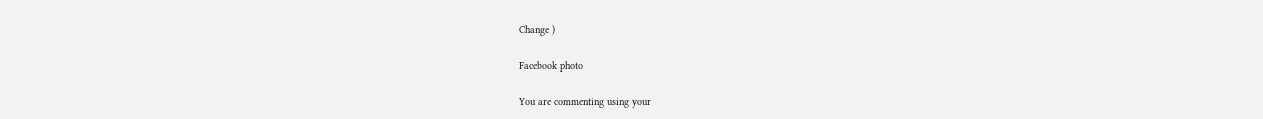Change )

Facebook photo

You are commenting using your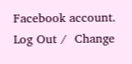Facebook account. Log Out /  Change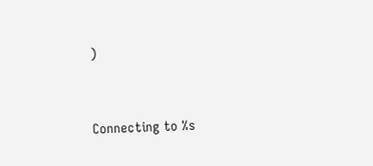)


Connecting to %s